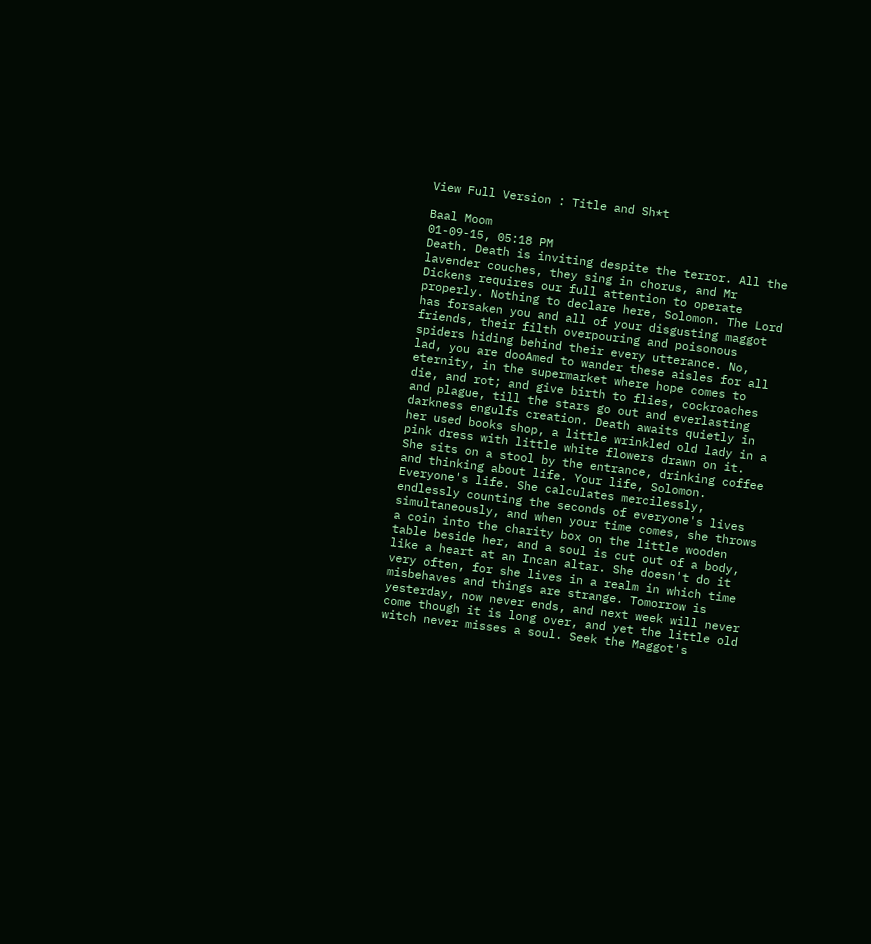View Full Version : Title and Sh*t

Baal Moom
01-09-15, 05:18 PM
Death. Death is inviting despite the terror. All the lavender couches, they sing in chorus, and Mr Dickens requires our full attention to operate properly. Nothing to declare here, Solomon. The Lord has forsaken you and all of your disgusting maggot friends, their filth overpouring and poisonous spiders hiding behind their every utterance. No, lad, you are dooAmed to wander these aisles for all eternity, in the supermarket where hope comes to die, and rot; and give birth to flies, cockroaches and plague, till the stars go out and everlasting darkness engulfs creation. Death awaits quietly in her used books shop, a little wrinkled old lady in a pink dress with little white flowers drawn on it. She sits on a stool by the entrance, drinking coffee and thinking about life. Your life, Solomon. Everyone's life. She calculates mercilessly, endlessly counting the seconds of everyone's lives simultaneously, and when your time comes, she throws a coin into the charity box on the little wooden table beside her, and a soul is cut out of a body, like a heart at an Incan altar. She doesn't do it very often, for she lives in a realm in which time misbehaves and things are strange. Tomorrow is yesterday, now never ends, and next week will never come though it is long over, and yet the little old witch never misses a soul. Seek the Maggot's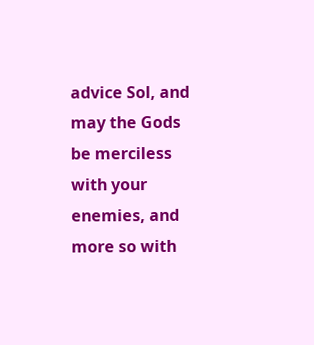advice Sol, and may the Gods be merciless with your enemies, and more so with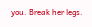you. Break her legs.